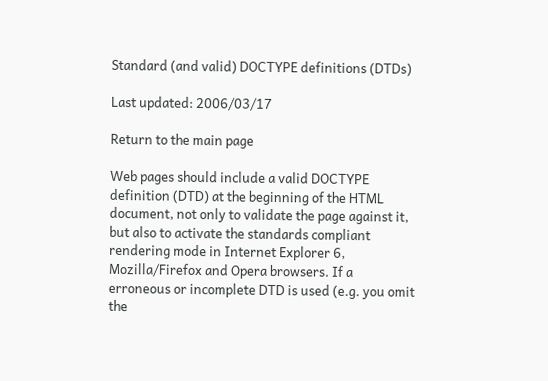Standard (and valid) DOCTYPE definitions (DTDs)

Last updated: 2006/03/17

Return to the main page

Web pages should include a valid DOCTYPE definition (DTD) at the beginning of the HTML document, not only to validate the page against it, but also to activate the standards compliant rendering mode in Internet Explorer 6, Mozilla/Firefox and Opera browsers. If a erroneous or incomplete DTD is used (e.g. you omit the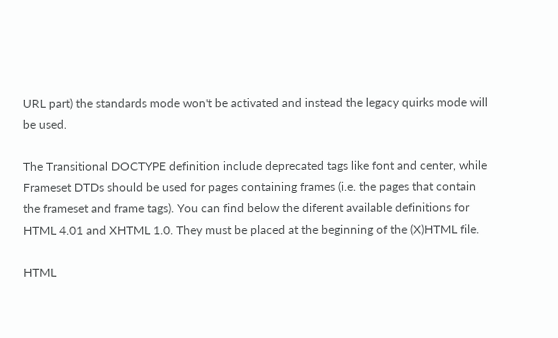URL part) the standards mode won't be activated and instead the legacy quirks mode will be used.

The Transitional DOCTYPE definition include deprecated tags like font and center, while Frameset DTDs should be used for pages containing frames (i.e. the pages that contain the frameset and frame tags). You can find below the diferent available definitions for HTML 4.01 and XHTML 1.0. They must be placed at the beginning of the (X)HTML file.

HTML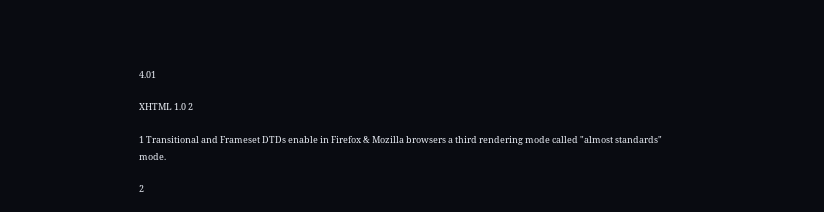4.01

XHTML 1.0 2

1 Transitional and Frameset DTDs enable in Firefox & Mozilla browsers a third rendering mode called "almost standards" mode.

2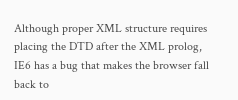Although proper XML structure requires placing the DTD after the XML prolog, IE6 has a bug that makes the browser fall back to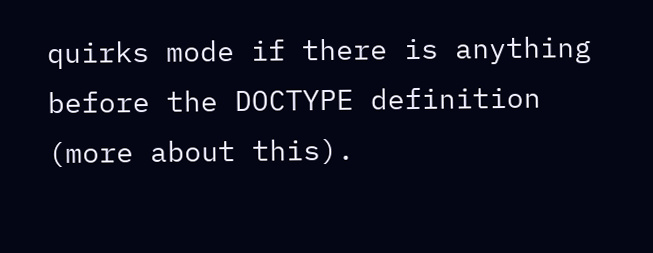quirks mode if there is anything before the DOCTYPE definition (more about this).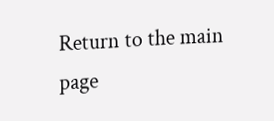Return to the main page